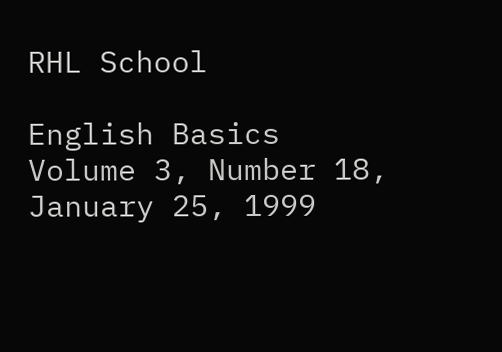RHL School

English Basics
Volume 3, Number 18, January 25, 1999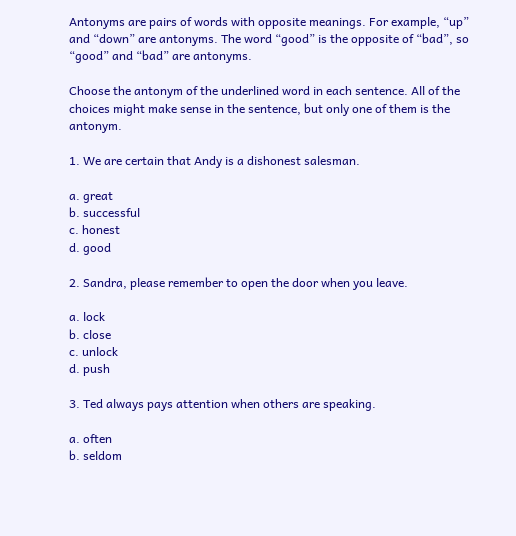Antonyms are pairs of words with opposite meanings. For example, “up” and “down” are antonyms. The word “good” is the opposite of “bad”, so “good” and “bad” are antonyms.

Choose the antonym of the underlined word in each sentence. All of the choices might make sense in the sentence, but only one of them is the antonym.

1. We are certain that Andy is a dishonest salesman.

a. great
b. successful
c. honest
d. good

2. Sandra, please remember to open the door when you leave.

a. lock
b. close
c. unlock
d. push

3. Ted always pays attention when others are speaking.

a. often
b. seldom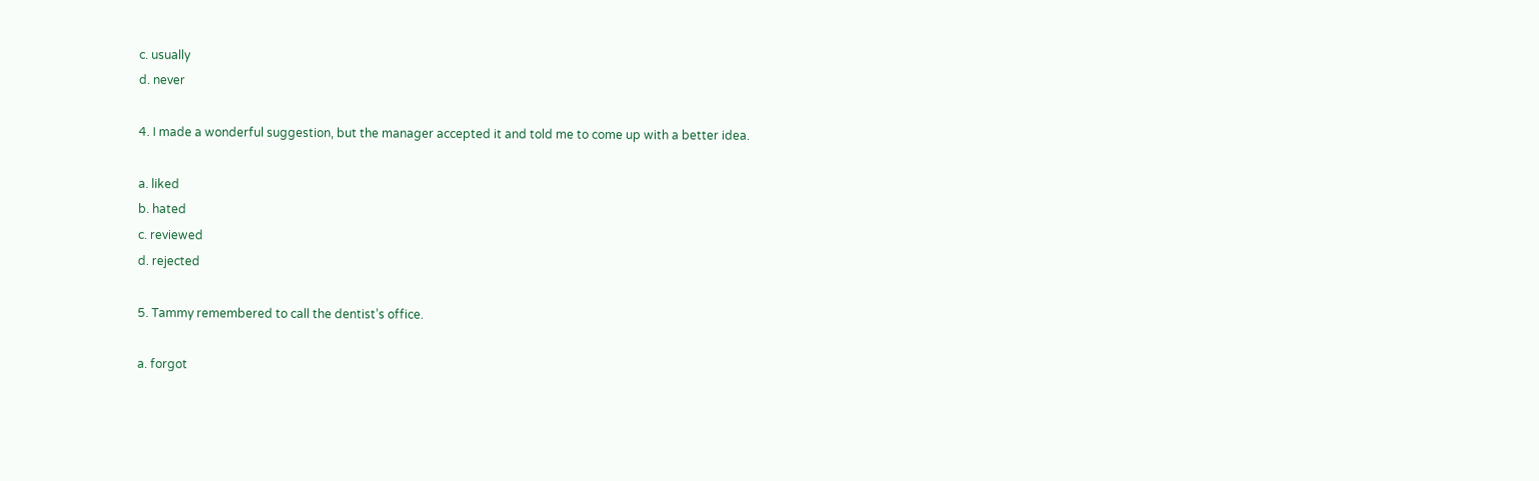c. usually
d. never

4. I made a wonderful suggestion, but the manager accepted it and told me to come up with a better idea.

a. liked
b. hated
c. reviewed
d. rejected

5. Tammy remembered to call the dentist’s office.

a. forgot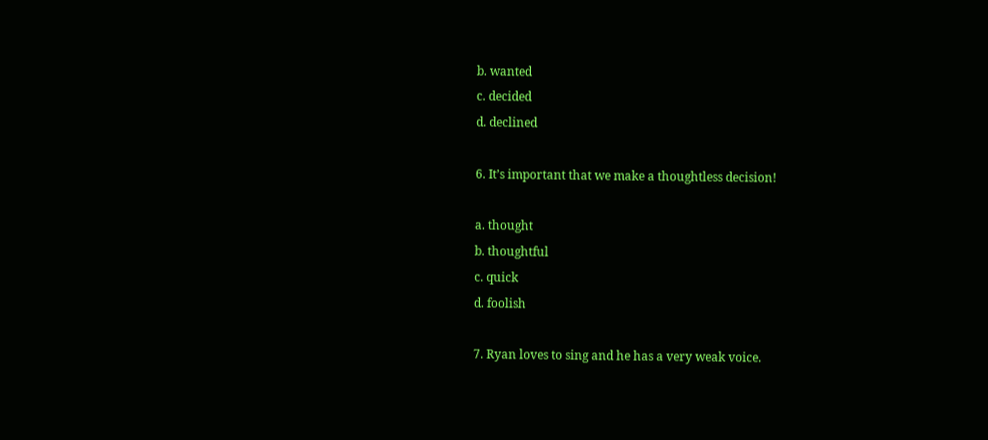b. wanted
c. decided
d. declined

6. It’s important that we make a thoughtless decision!

a. thought
b. thoughtful
c. quick
d. foolish

7. Ryan loves to sing and he has a very weak voice.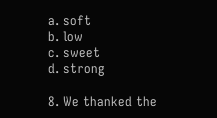a. soft
b. low
c. sweet
d. strong

8. We thanked the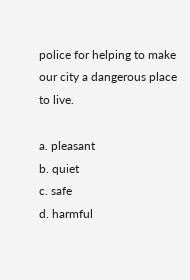police for helping to make our city a dangerous place to live.

a. pleasant
b. quiet
c. safe
d. harmful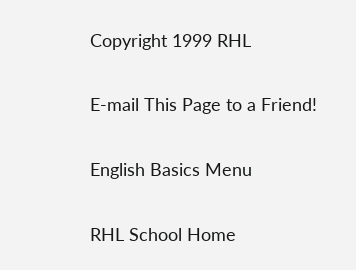Copyright 1999 RHL

E-mail This Page to a Friend!

English Basics Menu

RHL School Home